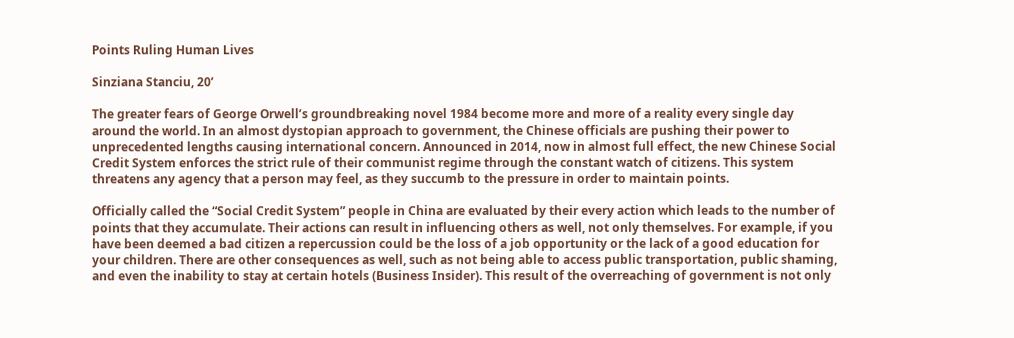Points Ruling Human Lives

Sinziana Stanciu, 20’

The greater fears of George Orwell’s groundbreaking novel 1984 become more and more of a reality every single day around the world. In an almost dystopian approach to government, the Chinese officials are pushing their power to unprecedented lengths causing international concern. Announced in 2014, now in almost full effect, the new Chinese Social Credit System enforces the strict rule of their communist regime through the constant watch of citizens. This system threatens any agency that a person may feel, as they succumb to the pressure in order to maintain points.

Officially called the “Social Credit System” people in China are evaluated by their every action which leads to the number of points that they accumulate. Their actions can result in influencing others as well, not only themselves. For example, if you have been deemed a bad citizen a repercussion could be the loss of a job opportunity or the lack of a good education for your children. There are other consequences as well, such as not being able to access public transportation, public shaming, and even the inability to stay at certain hotels (Business Insider). This result of the overreaching of government is not only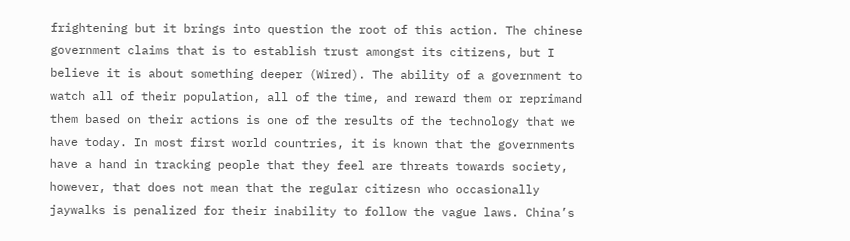frightening but it brings into question the root of this action. The chinese government claims that is to establish trust amongst its citizens, but I believe it is about something deeper (Wired). The ability of a government to watch all of their population, all of the time, and reward them or reprimand them based on their actions is one of the results of the technology that we have today. In most first world countries, it is known that the governments have a hand in tracking people that they feel are threats towards society, however, that does not mean that the regular citizesn who occasionally jaywalks is penalized for their inability to follow the vague laws. China’s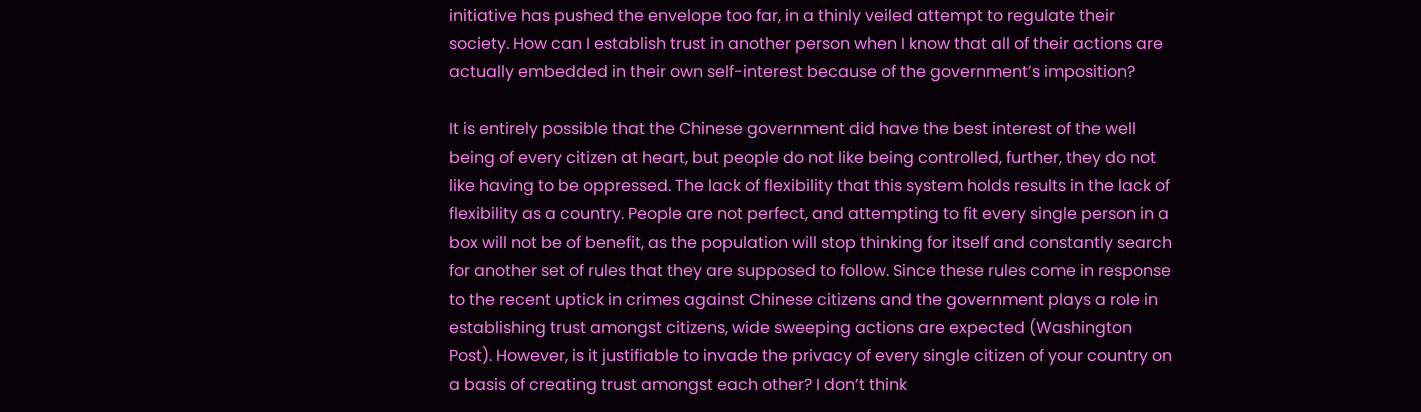initiative has pushed the envelope too far, in a thinly veiled attempt to regulate their society. How can I establish trust in another person when I know that all of their actions are actually embedded in their own self-interest because of the government’s imposition?

It is entirely possible that the Chinese government did have the best interest of the well being of every citizen at heart, but people do not like being controlled, further, they do not like having to be oppressed. The lack of flexibility that this system holds results in the lack of flexibility as a country. People are not perfect, and attempting to fit every single person in a box will not be of benefit, as the population will stop thinking for itself and constantly search for another set of rules that they are supposed to follow. Since these rules come in response to the recent uptick in crimes against Chinese citizens and the government plays a role in establishing trust amongst citizens, wide sweeping actions are expected (Washington Post). However, is it justifiable to invade the privacy of every single citizen of your country on a basis of creating trust amongst each other? I don’t think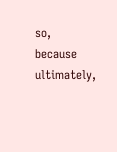so, because ultimately,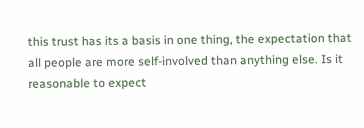this trust has its a basis in one thing, the expectation that all people are more self-involved than anything else. Is it reasonable to expect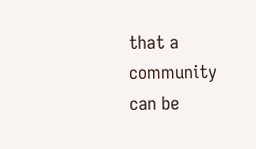that a community can be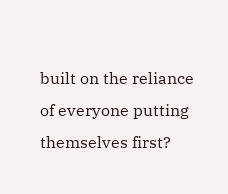built on the reliance of everyone putting themselves first?